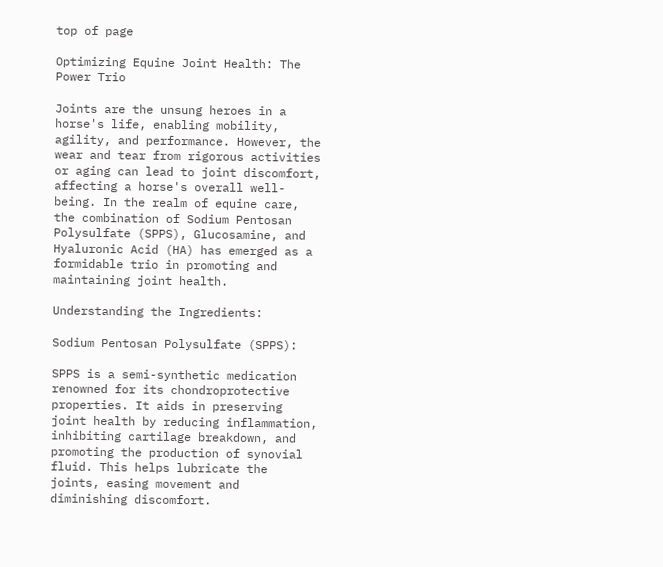top of page

Optimizing Equine Joint Health: The Power Trio

Joints are the unsung heroes in a horse's life, enabling mobility, agility, and performance. However, the wear and tear from rigorous activities or aging can lead to joint discomfort, affecting a horse's overall well-being. In the realm of equine care, the combination of Sodium Pentosan Polysulfate (SPPS), Glucosamine, and Hyaluronic Acid (HA) has emerged as a formidable trio in promoting and maintaining joint health.

Understanding the Ingredients:

Sodium Pentosan Polysulfate (SPPS):

SPPS is a semi-synthetic medication renowned for its chondroprotective properties. It aids in preserving joint health by reducing inflammation, inhibiting cartilage breakdown, and promoting the production of synovial fluid. This helps lubricate the joints, easing movement and diminishing discomfort.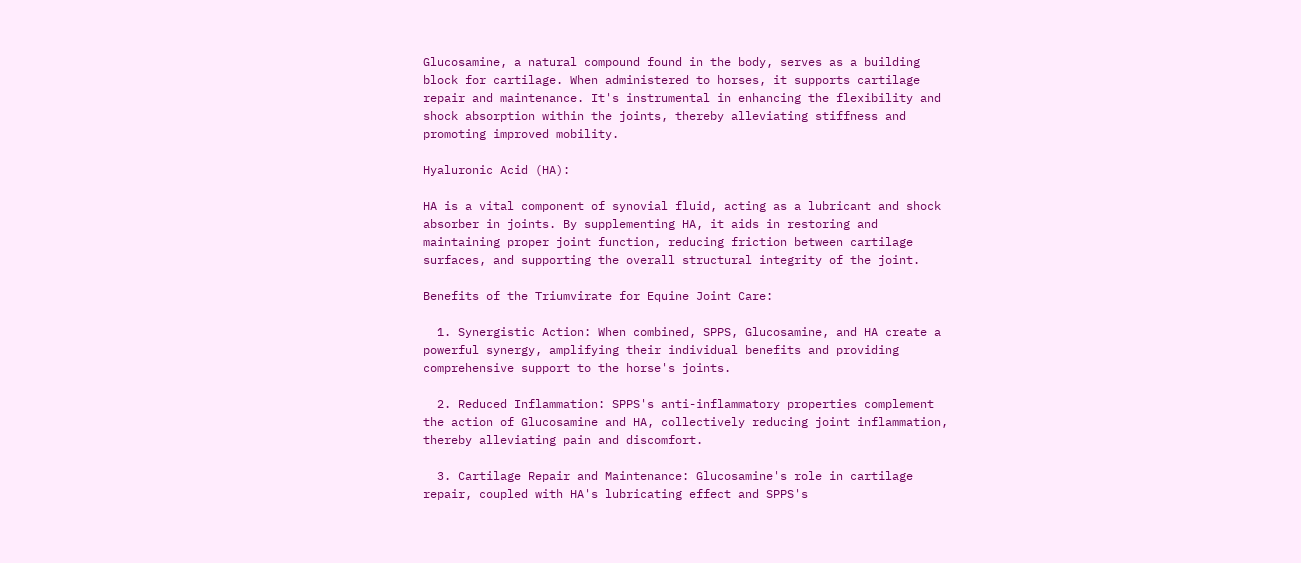Glucosamine, a natural compound found in the body, serves as a building block for cartilage. When administered to horses, it supports cartilage repair and maintenance. It's instrumental in enhancing the flexibility and shock absorption within the joints, thereby alleviating stiffness and promoting improved mobility.

Hyaluronic Acid (HA):

HA is a vital component of synovial fluid, acting as a lubricant and shock absorber in joints. By supplementing HA, it aids in restoring and maintaining proper joint function, reducing friction between cartilage surfaces, and supporting the overall structural integrity of the joint.

Benefits of the Triumvirate for Equine Joint Care:

  1. Synergistic Action: When combined, SPPS, Glucosamine, and HA create a powerful synergy, amplifying their individual benefits and providing comprehensive support to the horse's joints.

  2. Reduced Inflammation: SPPS's anti-inflammatory properties complement the action of Glucosamine and HA, collectively reducing joint inflammation, thereby alleviating pain and discomfort.

  3. Cartilage Repair and Maintenance: Glucosamine's role in cartilage repair, coupled with HA's lubricating effect and SPPS's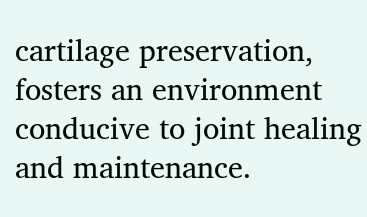cartilage preservation, fosters an environment conducive to joint healing and maintenance.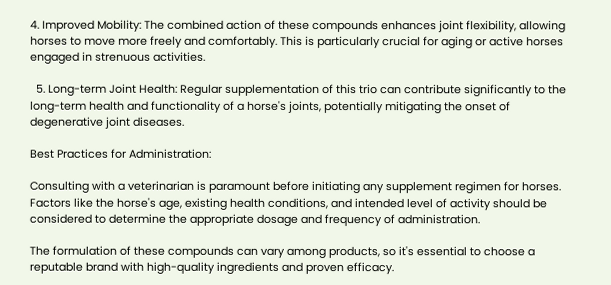4. Improved Mobility: The combined action of these compounds enhances joint flexibility, allowing horses to move more freely and comfortably. This is particularly crucial for aging or active horses engaged in strenuous activities.

  5. Long-term Joint Health: Regular supplementation of this trio can contribute significantly to the long-term health and functionality of a horse's joints, potentially mitigating the onset of degenerative joint diseases.

Best Practices for Administration:

Consulting with a veterinarian is paramount before initiating any supplement regimen for horses. Factors like the horse's age, existing health conditions, and intended level of activity should be considered to determine the appropriate dosage and frequency of administration.

The formulation of these compounds can vary among products, so it's essential to choose a reputable brand with high-quality ingredients and proven efficacy.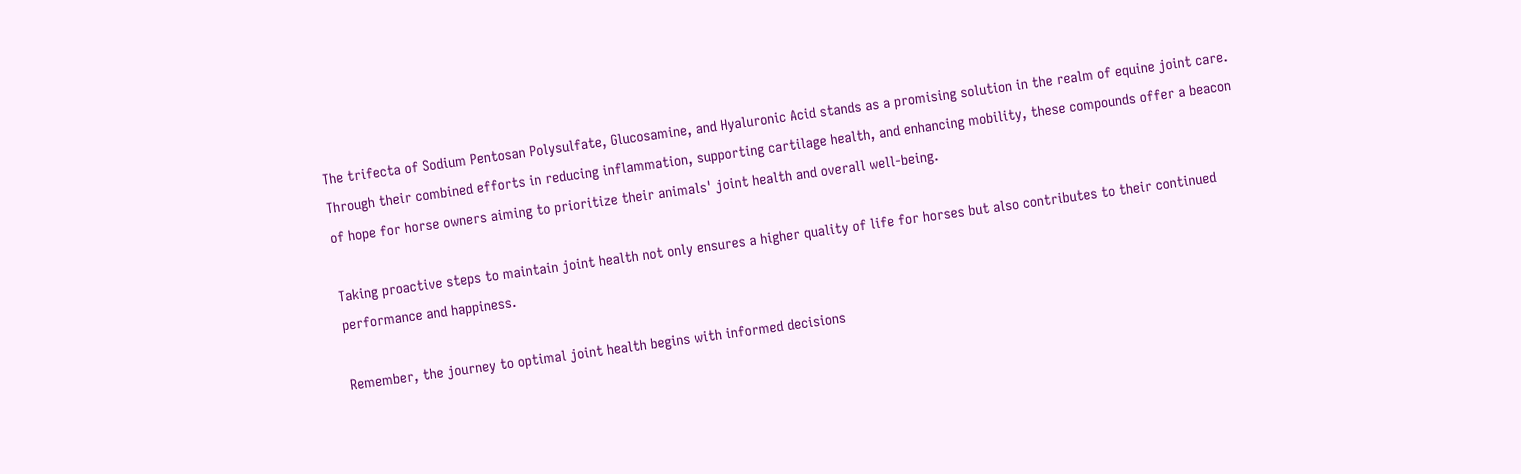The trifecta of Sodium Pentosan Polysulfate, Glucosamine, and Hyaluronic Acid stands as a promising solution in the realm of equine joint care. Through their combined efforts in reducing inflammation, supporting cartilage health, and enhancing mobility, these compounds offer a beacon of hope for horse owners aiming to prioritize their animals' joint health and overall well-being.

Taking proactive steps to maintain joint health not only ensures a higher quality of life for horses but also contributes to their continued performance and happiness.

Remember, the journey to optimal joint health begins with informed decisions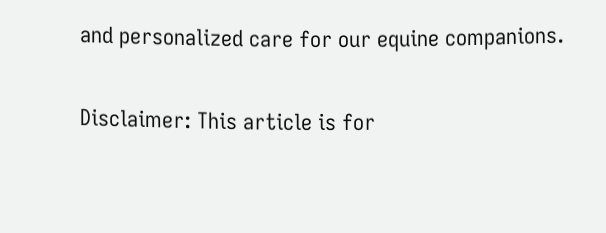and personalized care for our equine companions.

Disclaimer: This article is for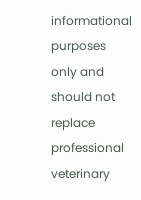informational purposes only and should not replace professional veterinary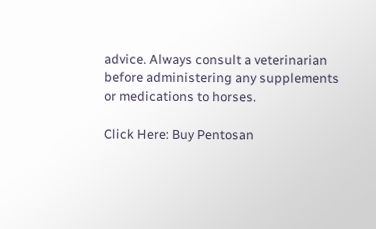advice. Always consult a veterinarian before administering any supplements or medications to horses.

Click Here: Buy Pentosan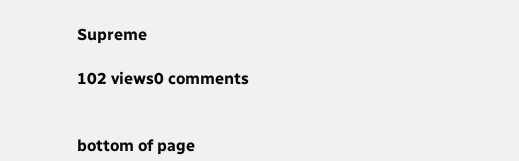Supreme

102 views0 comments


bottom of page